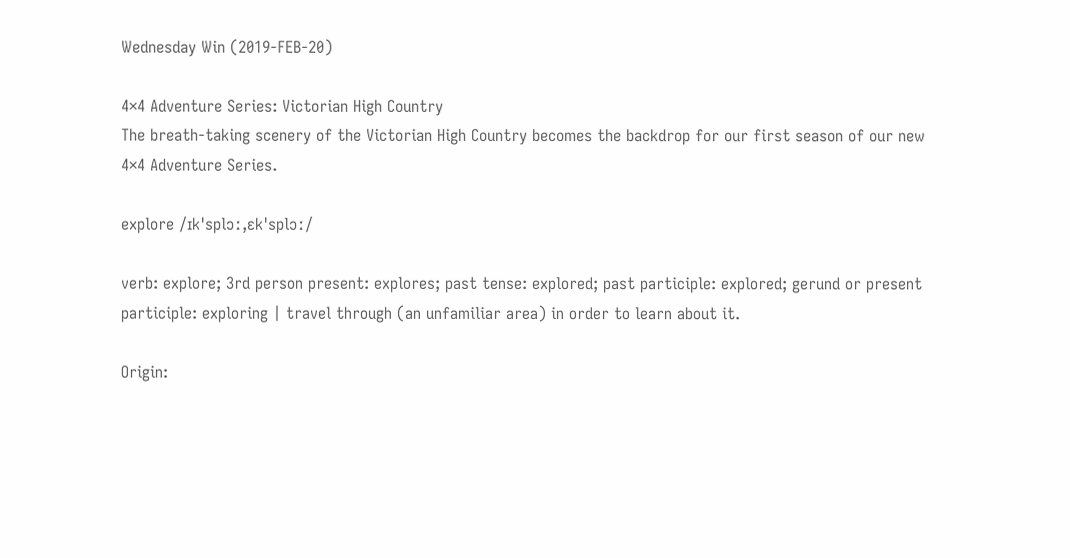Wednesday Win (2019-FEB-20)

4×4 Adventure Series: Victorian High Country
The breath-taking scenery of the Victorian High Country becomes the backdrop for our first season of our new 4×4 Adventure Series.

explore /ɪkˈsplɔː,ɛkˈsplɔː/

verb: explore; 3rd person present: explores; past tense: explored; past participle: explored; gerund or present participle: exploring | travel through (an unfamiliar area) in order to learn about it.

Origin: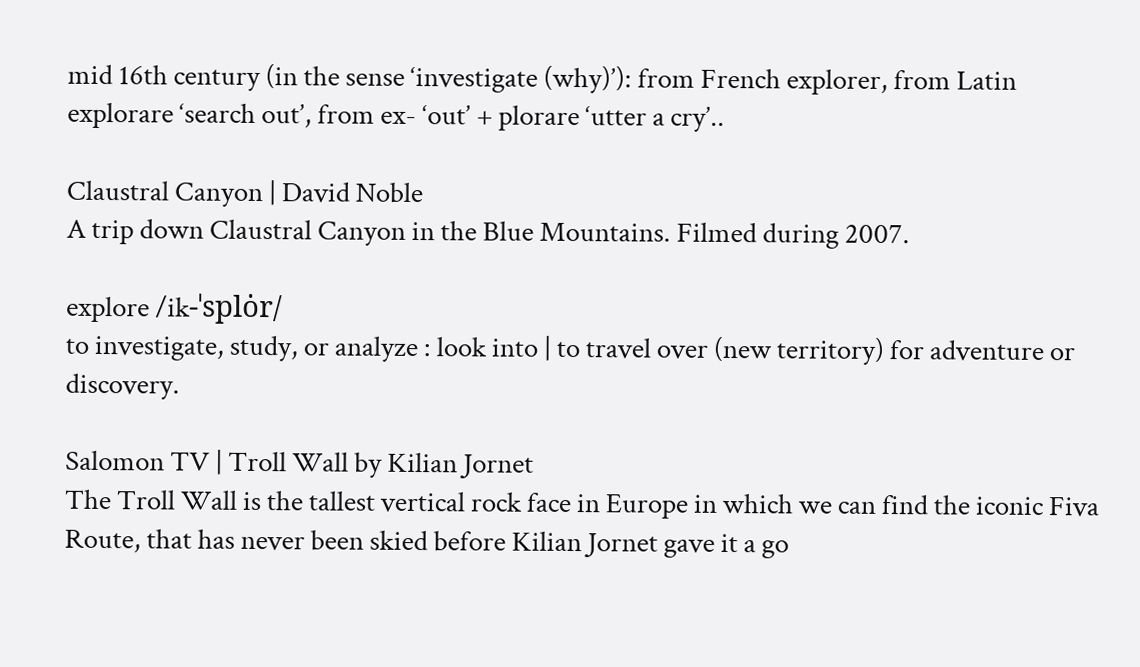mid 16th century (in the sense ‘investigate (why)’): from French explorer, from Latin explorare ‘search out’, from ex- ‘out’ + plorare ‘utter a cry’..

Claustral Canyon | David Noble
A trip down Claustral Canyon in the Blue Mountains. Filmed during 2007.

explore /ik-ˈsplȯr/
to investigate, study, or analyze : look into | to travel over (new territory) for adventure or discovery.

Salomon TV | Troll Wall by Kilian Jornet
The Troll Wall is the tallest vertical rock face in Europe in which we can find the iconic Fiva Route, that has never been skied before Kilian Jornet gave it a go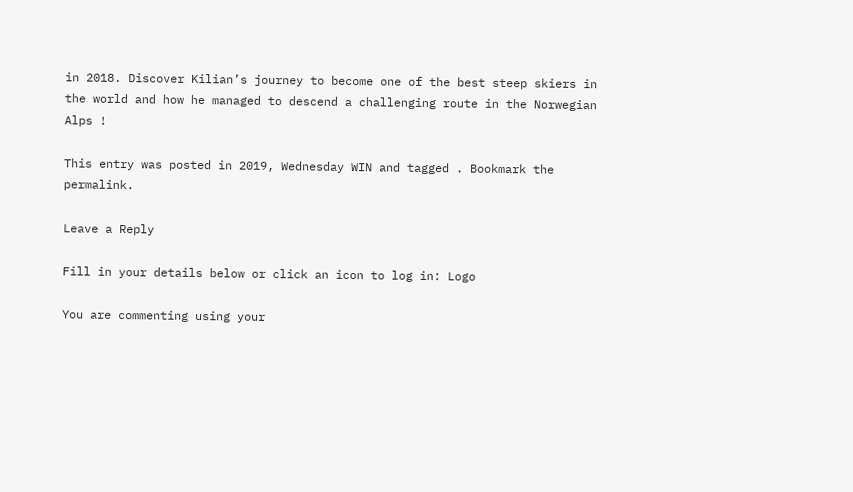in 2018. Discover Kilian’s journey to become one of the best steep skiers in the world and how he managed to descend a challenging route in the Norwegian Alps !

This entry was posted in 2019, Wednesday WIN and tagged . Bookmark the permalink.

Leave a Reply

Fill in your details below or click an icon to log in: Logo

You are commenting using your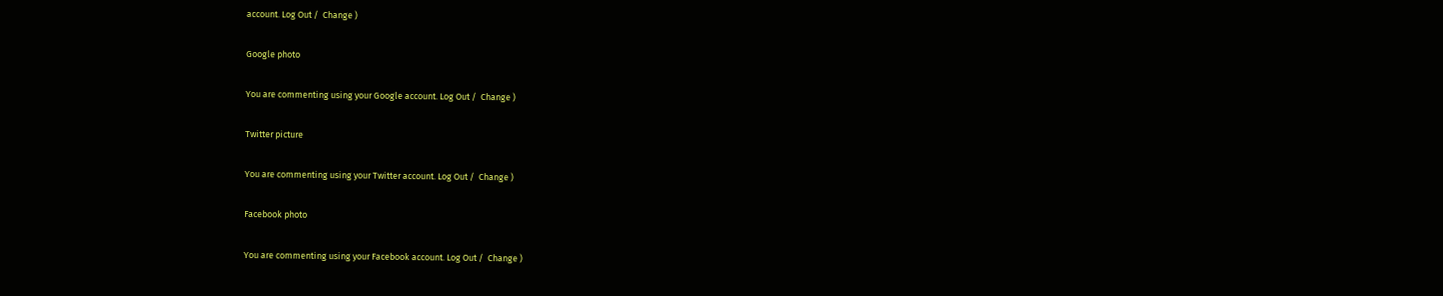account. Log Out /  Change )

Google photo

You are commenting using your Google account. Log Out /  Change )

Twitter picture

You are commenting using your Twitter account. Log Out /  Change )

Facebook photo

You are commenting using your Facebook account. Log Out /  Change )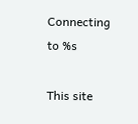Connecting to %s

This site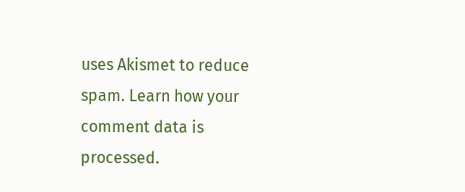uses Akismet to reduce spam. Learn how your comment data is processed.